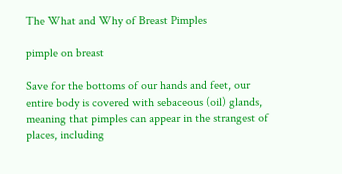The What and Why of Breast Pimples

pimple on breast

Save for the bottoms of our hands and feet, our entire body is covered with sebaceous (oil) glands, meaning that pimples can appear in the strangest of places, including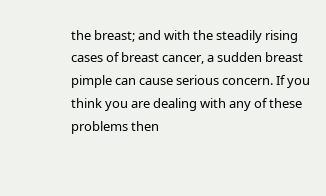the breast; and with the steadily rising cases of breast cancer, a sudden breast pimple can cause serious concern. If you think you are dealing with any of these problems then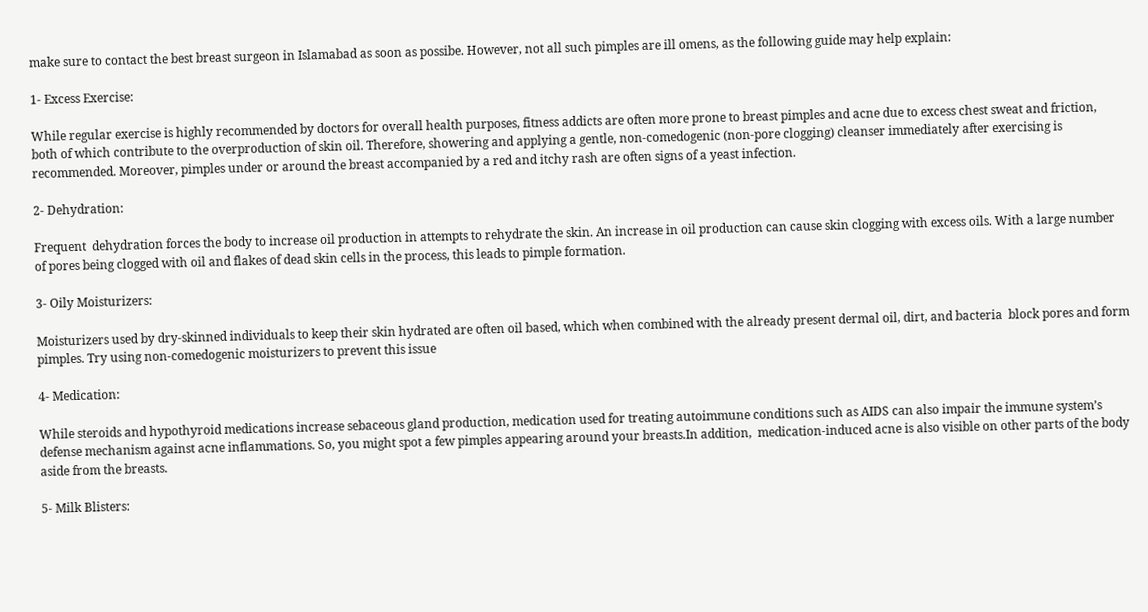make sure to contact the best breast surgeon in Islamabad as soon as possibe. However, not all such pimples are ill omens, as the following guide may help explain:

1- Excess Exercise:

While regular exercise is highly recommended by doctors for overall health purposes, fitness addicts are often more prone to breast pimples and acne due to excess chest sweat and friction, both of which contribute to the overproduction of skin oil. Therefore, showering and applying a gentle, non-comedogenic (non-pore clogging) cleanser immediately after exercising is recommended. Moreover, pimples under or around the breast accompanied by a red and itchy rash are often signs of a yeast infection.

2- Dehydration:

Frequent  dehydration forces the body to increase oil production in attempts to rehydrate the skin. An increase in oil production can cause skin clogging with excess oils. With a large number of pores being clogged with oil and flakes of dead skin cells in the process, this leads to pimple formation.

3- Oily Moisturizers:

Moisturizers used by dry-skinned individuals to keep their skin hydrated are often oil based, which when combined with the already present dermal oil, dirt, and bacteria  block pores and form pimples. Try using non-comedogenic moisturizers to prevent this issue

4- Medication:

While steroids and hypothyroid medications increase sebaceous gland production, medication used for treating autoimmune conditions such as AIDS can also impair the immune system’s defense mechanism against acne inflammations. So, you might spot a few pimples appearing around your breasts.In addition,  medication-induced acne is also visible on other parts of the body aside from the breasts.

5- Milk Blisters: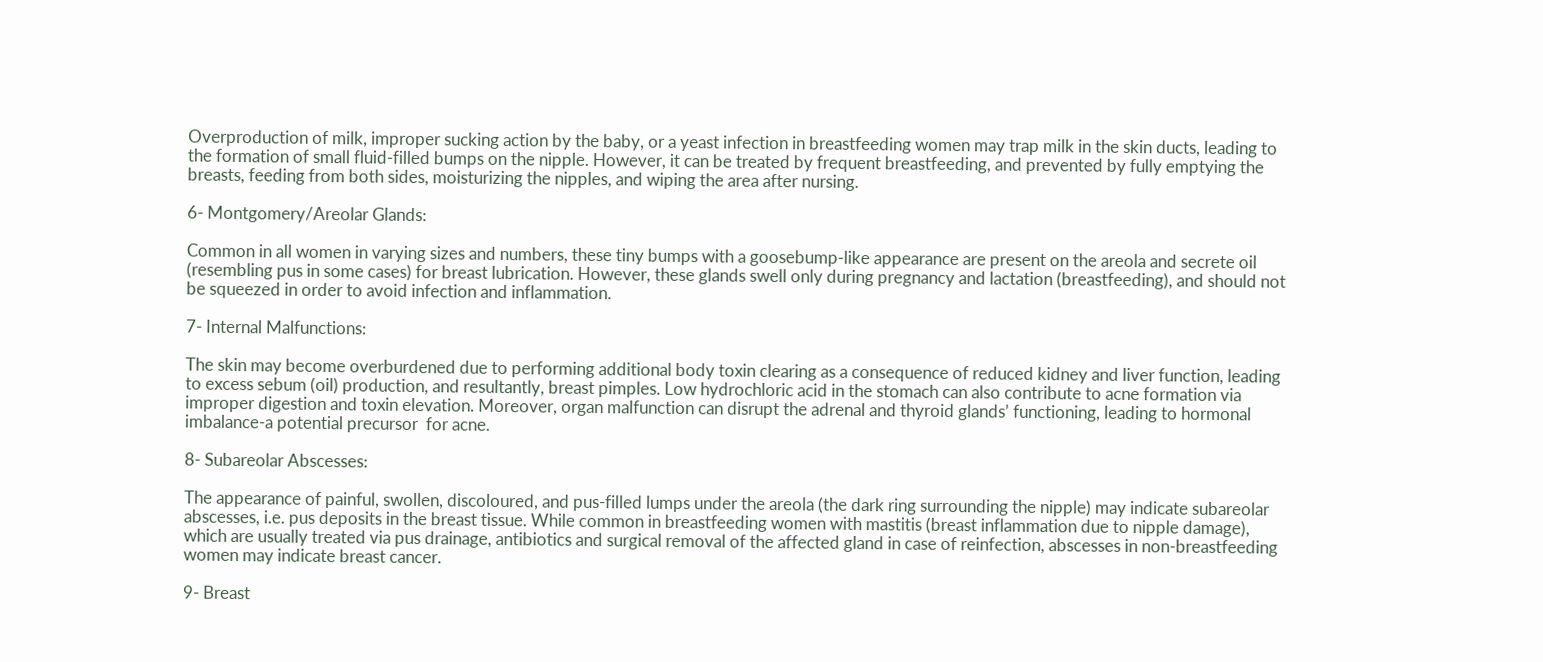Overproduction of milk, improper sucking action by the baby, or a yeast infection in breastfeeding women may trap milk in the skin ducts, leading to the formation of small fluid-filled bumps on the nipple. However, it can be treated by frequent breastfeeding, and prevented by fully emptying the breasts, feeding from both sides, moisturizing the nipples, and wiping the area after nursing.

6- Montgomery/Areolar Glands:

Common in all women in varying sizes and numbers, these tiny bumps with a goosebump-like appearance are present on the areola and secrete oil (resembling pus in some cases) for breast lubrication. However, these glands swell only during pregnancy and lactation (breastfeeding), and should not be squeezed in order to avoid infection and inflammation.

7- Internal Malfunctions:

The skin may become overburdened due to performing additional body toxin clearing as a consequence of reduced kidney and liver function, leading to excess sebum (oil) production, and resultantly, breast pimples. Low hydrochloric acid in the stomach can also contribute to acne formation via improper digestion and toxin elevation. Moreover, organ malfunction can disrupt the adrenal and thyroid glands’ functioning, leading to hormonal imbalance-a potential precursor  for acne.

8- Subareolar Abscesses:

The appearance of painful, swollen, discoloured, and pus-filled lumps under the areola (the dark ring surrounding the nipple) may indicate subareolar abscesses, i.e. pus deposits in the breast tissue. While common in breastfeeding women with mastitis (breast inflammation due to nipple damage), which are usually treated via pus drainage, antibiotics and surgical removal of the affected gland in case of reinfection, abscesses in non-breastfeeding women may indicate breast cancer.

9- Breast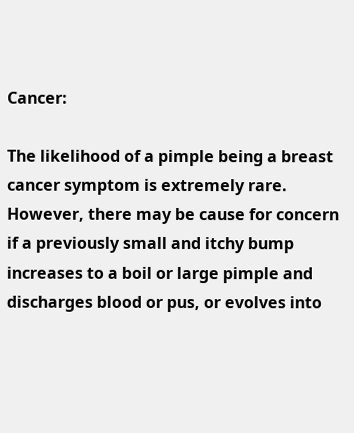Cancer:

The likelihood of a pimple being a breast cancer symptom is extremely rare. However, there may be cause for concern if a previously small and itchy bump increases to a boil or large pimple and discharges blood or pus, or evolves into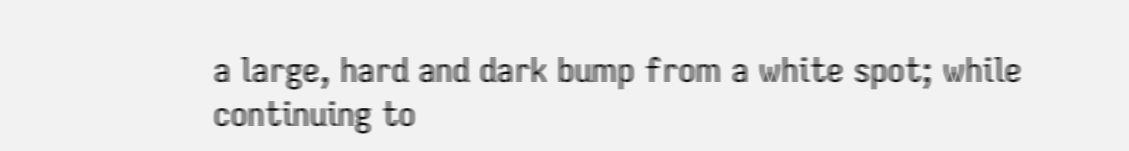a large, hard and dark bump from a white spot; while continuing to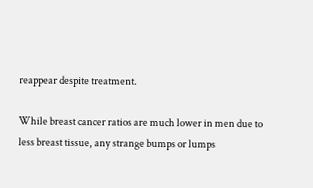reappear despite treatment.

While breast cancer ratios are much lower in men due to less breast tissue, any strange bumps or lumps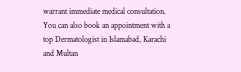warrant immediate medical consultation. You can also book an appointment with a top Dermatologist in Islamabad, Karachi and Multan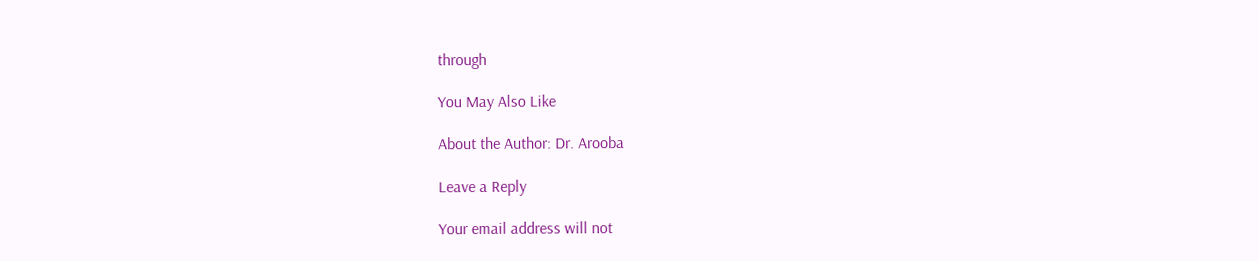through

You May Also Like

About the Author: Dr. Arooba

Leave a Reply

Your email address will not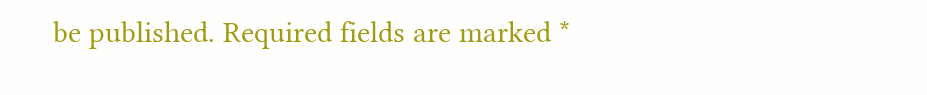be published. Required fields are marked *